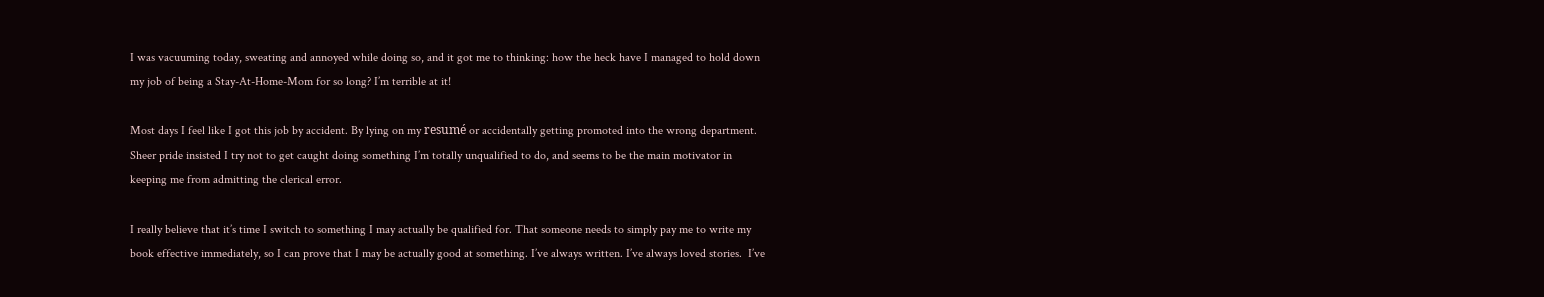I was vacuuming today, sweating and annoyed while doing so, and it got me to thinking: how the heck have I managed to hold down my job of being a Stay-At-Home-Mom for so long? I’m terrible at it!

Most days I feel like I got this job by accident. By lying on my resumé or accidentally getting promoted into the wrong department. Sheer pride insisted I try not to get caught doing something I’m totally unqualified to do, and seems to be the main motivator in keeping me from admitting the clerical error.

I really believe that it’s time I switch to something I may actually be qualified for. That someone needs to simply pay me to write my book effective immediately, so I can prove that I may be actually good at something. I’ve always written. I’ve always loved stories.  I’ve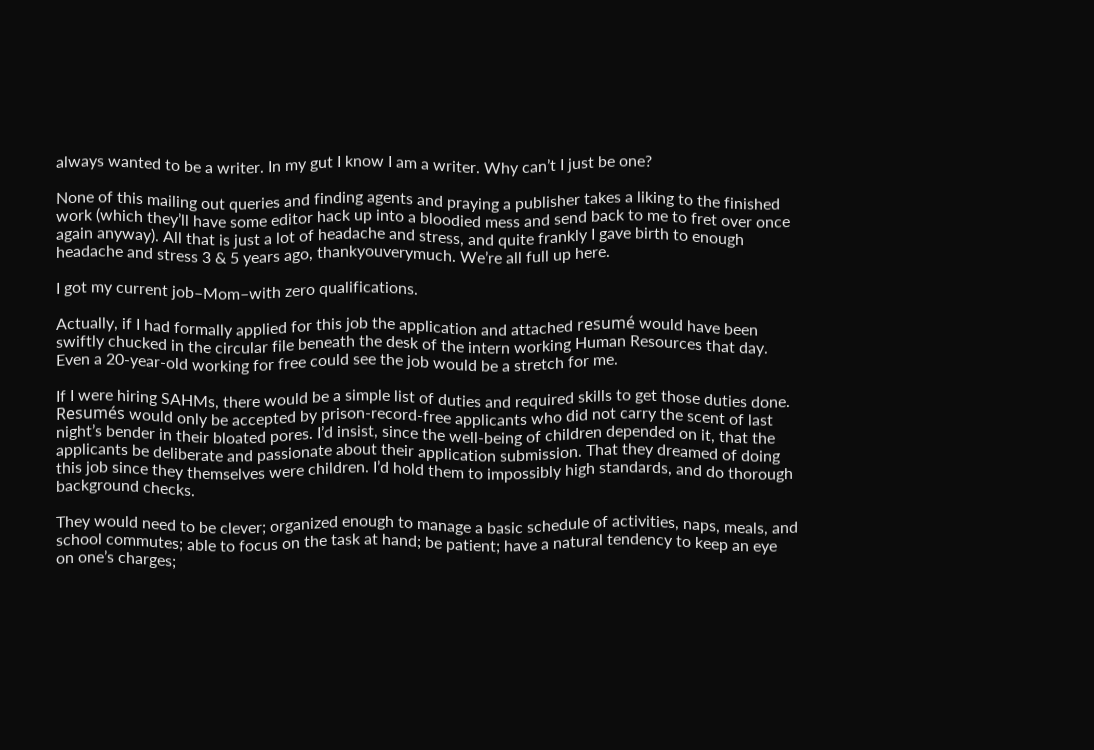always wanted to be a writer. In my gut I know I am a writer. Why can’t I just be one?

None of this mailing out queries and finding agents and praying a publisher takes a liking to the finished work (which they’ll have some editor hack up into a bloodied mess and send back to me to fret over once again anyway). All that is just a lot of headache and stress, and quite frankly I gave birth to enough headache and stress 3 & 5 years ago, thankyouverymuch. We’re all full up here.

I got my current job–Mom–with zero qualifications.

Actually, if I had formally applied for this job the application and attached resumé would have been swiftly chucked in the circular file beneath the desk of the intern working Human Resources that day. Even a 20-year-old working for free could see the job would be a stretch for me.

If I were hiring SAHMs, there would be a simple list of duties and required skills to get those duties done. Resumés would only be accepted by prison-record-free applicants who did not carry the scent of last night’s bender in their bloated pores. I’d insist, since the well-being of children depended on it, that the applicants be deliberate and passionate about their application submission. That they dreamed of doing this job since they themselves were children. I’d hold them to impossibly high standards, and do thorough background checks.

They would need to be clever; organized enough to manage a basic schedule of activities, naps, meals, and school commutes; able to focus on the task at hand; be patient; have a natural tendency to keep an eye on one’s charges;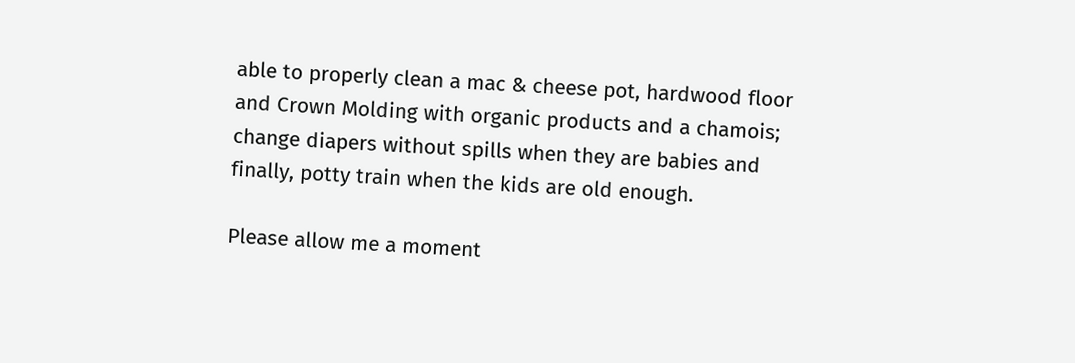able to properly clean a mac & cheese pot, hardwood floor and Crown Molding with organic products and a chamois; change diapers without spills when they are babies and finally, potty train when the kids are old enough.

Please allow me a moment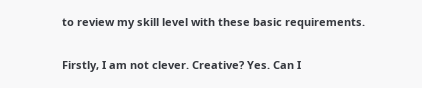to review my skill level with these basic requirements.

Firstly, I am not clever. Creative? Yes. Can I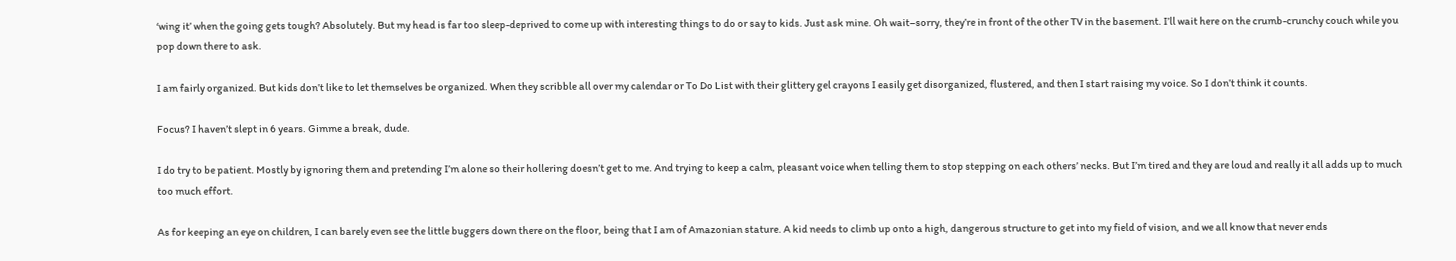‘wing it’ when the going gets tough? Absolutely. But my head is far too sleep-deprived to come up with interesting things to do or say to kids. Just ask mine. Oh wait–sorry, they’re in front of the other TV in the basement. I’ll wait here on the crumb-crunchy couch while you pop down there to ask.

I am fairly organized. But kids don’t like to let themselves be organized. When they scribble all over my calendar or To Do List with their glittery gel crayons I easily get disorganized, flustered, and then I start raising my voice. So I don’t think it counts.

Focus? I haven’t slept in 6 years. Gimme a break, dude.

I do try to be patient. Mostly by ignoring them and pretending I’m alone so their hollering doesn’t get to me. And trying to keep a calm, pleasant voice when telling them to stop stepping on each others’ necks. But I’m tired and they are loud and really it all adds up to much too much effort.

As for keeping an eye on children, I can barely even see the little buggers down there on the floor, being that I am of Amazonian stature. A kid needs to climb up onto a high, dangerous structure to get into my field of vision, and we all know that never ends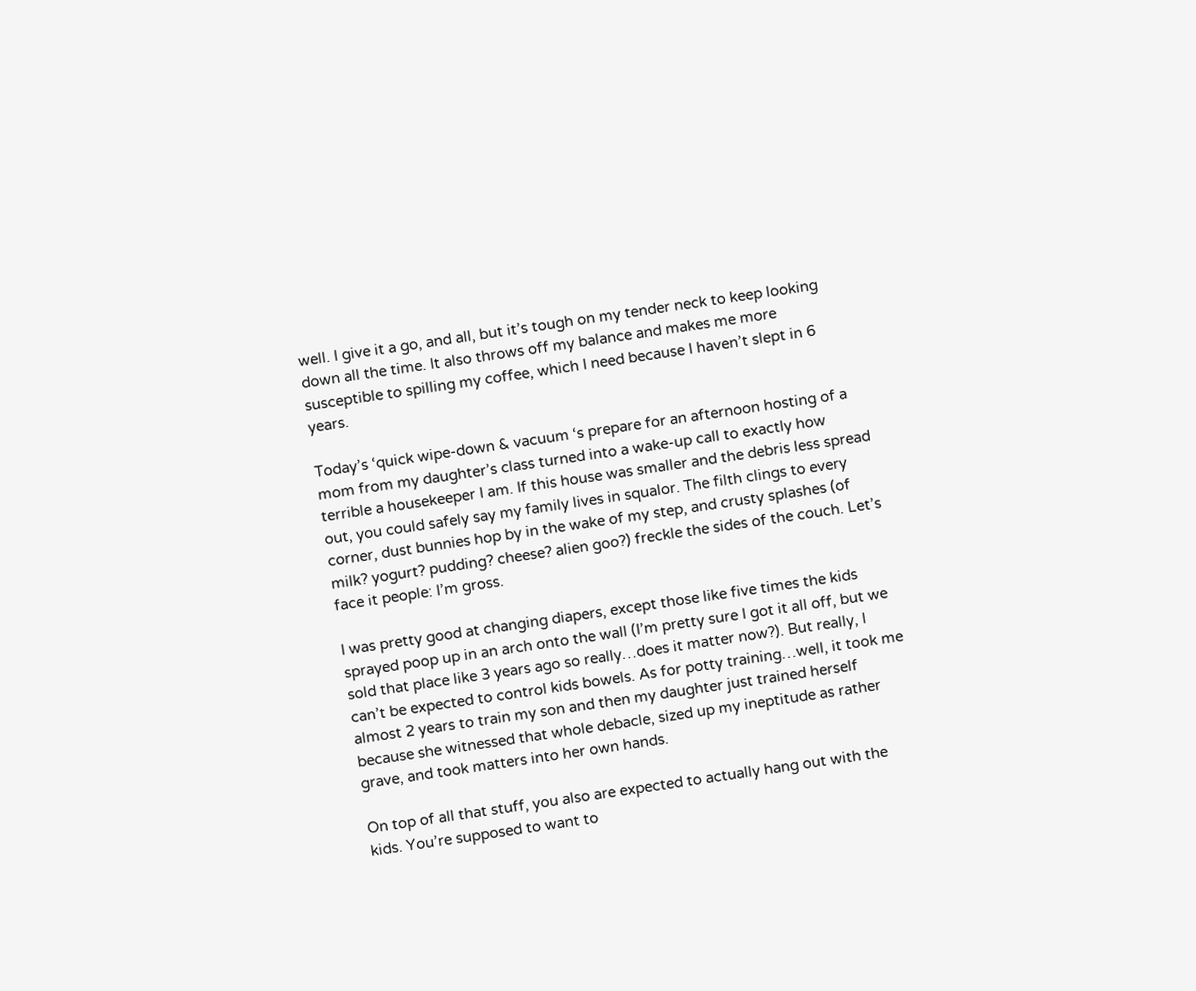well. I give it a go, and all, but it’s tough on my tender neck to keep looking down all the time. It also throws off my balance and makes me more susceptible to spilling my coffee, which I need because I haven’t slept in 6 years.

Today’s ‘quick wipe-down & vacuum ‘s prepare for an afternoon hosting of a mom from my daughter’s class turned into a wake-up call to exactly how terrible a housekeeper I am. If this house was smaller and the debris less spread out, you could safely say my family lives in squalor. The filth clings to every corner, dust bunnies hop by in the wake of my step, and crusty splashes (of milk? yogurt? pudding? cheese? alien goo?) freckle the sides of the couch. Let’s face it people: I’m gross.

I was pretty good at changing diapers, except those like five times the kids sprayed poop up in an arch onto the wall (I’m pretty sure I got it all off, but we sold that place like 3 years ago so really…does it matter now?). But really, I can’t be expected to control kids bowels. As for potty training…well, it took me almost 2 years to train my son and then my daughter just trained herself because she witnessed that whole debacle, sized up my ineptitude as rather grave, and took matters into her own hands.

On top of all that stuff, you also are expected to actually hang out with the kids. You’re supposed to want to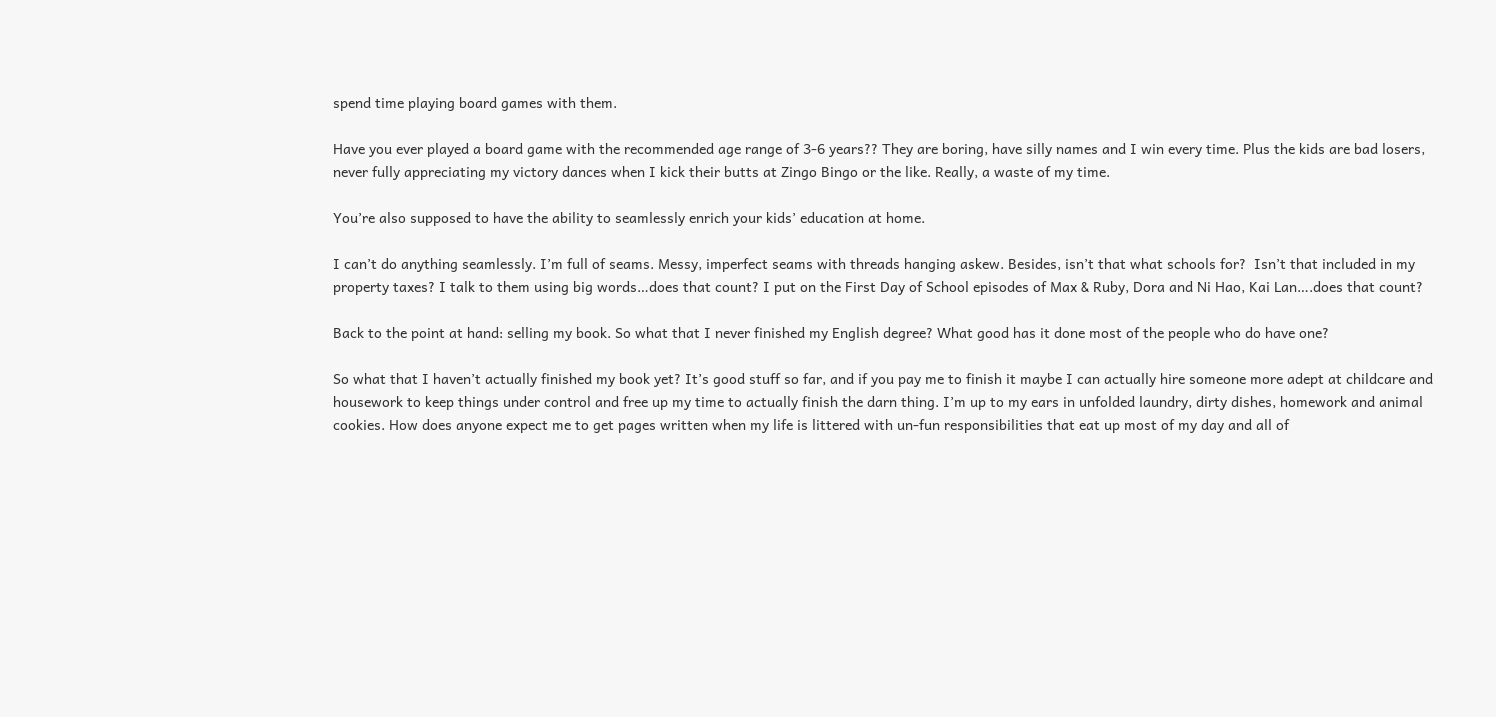spend time playing board games with them.

Have you ever played a board game with the recommended age range of 3-6 years?? They are boring, have silly names and I win every time. Plus the kids are bad losers, never fully appreciating my victory dances when I kick their butts at Zingo Bingo or the like. Really, a waste of my time.

You’re also supposed to have the ability to seamlessly enrich your kids’ education at home.

I can’t do anything seamlessly. I’m full of seams. Messy, imperfect seams with threads hanging askew. Besides, isn’t that what schools for?  Isn’t that included in my property taxes? I talk to them using big words…does that count? I put on the First Day of School episodes of Max & Ruby, Dora and Ni Hao, Kai Lan….does that count?

Back to the point at hand: selling my book. So what that I never finished my English degree? What good has it done most of the people who do have one?

So what that I haven’t actually finished my book yet? It’s good stuff so far, and if you pay me to finish it maybe I can actually hire someone more adept at childcare and housework to keep things under control and free up my time to actually finish the darn thing. I’m up to my ears in unfolded laundry, dirty dishes, homework and animal cookies. How does anyone expect me to get pages written when my life is littered with un-fun responsibilities that eat up most of my day and all of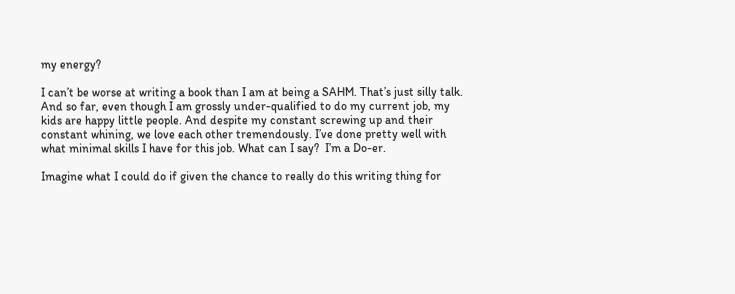my energy?

I can’t be worse at writing a book than I am at being a SAHM. That’s just silly talk. And so far, even though I am grossly under-qualified to do my current job, my kids are happy little people. And despite my constant screwing up and their constant whining, we love each other tremendously. I’ve done pretty well with what minimal skills I have for this job. What can I say?  I’m a Do-er.

Imagine what I could do if given the chance to really do this writing thing for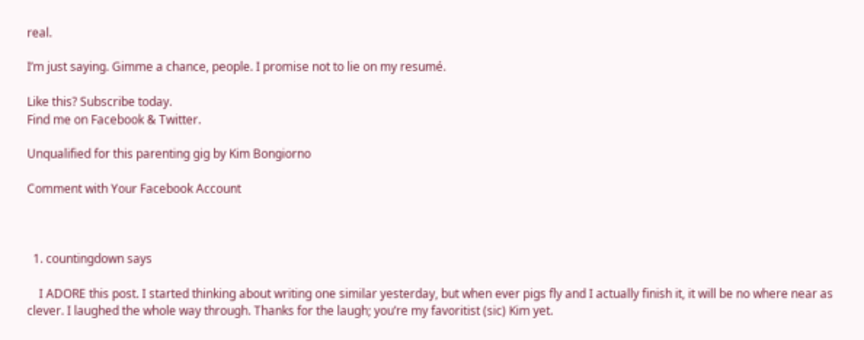real.

I’m just saying. Gimme a chance, people. I promise not to lie on my resumé.

Like this? Subscribe today.
Find me on Facebook & Twitter.

Unqualified for this parenting gig by Kim Bongiorno

Comment with Your Facebook Account



  1. countingdown says

    I ADORE this post. I started thinking about writing one similar yesterday, but when ever pigs fly and I actually finish it, it will be no where near as clever. I laughed the whole way through. Thanks for the laugh; you’re my favoritist (sic) Kim yet.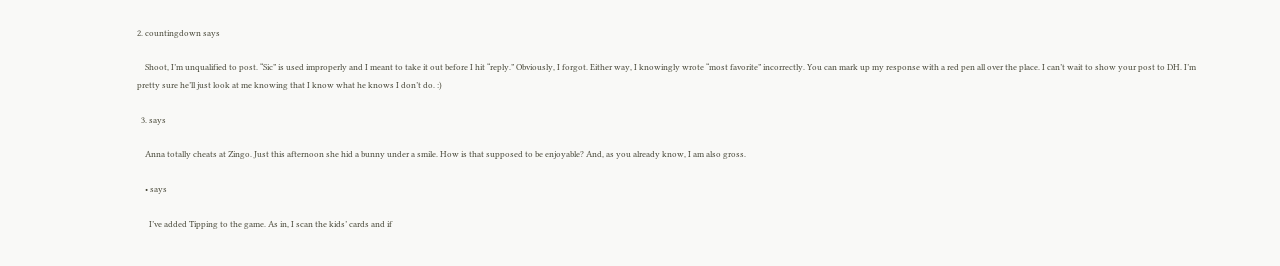2. countingdown says

    Shoot, I’m unqualified to post. “Sic” is used improperly and I meant to take it out before I hit “reply.” Obviously, I forgot. Either way, I knowingly wrote “most favorite” incorrectly. You can mark up my response with a red pen all over the place. I can’t wait to show your post to DH. I’m pretty sure he’ll just look at me knowing that I know what he knows I don’t do. :)

  3. says

    Anna totally cheats at Zingo. Just this afternoon she hid a bunny under a smile. How is that supposed to be enjoyable? And, as you already know, I am also gross.

    • says

      I’ve added Tipping to the game. As in, I scan the kids’ cards and if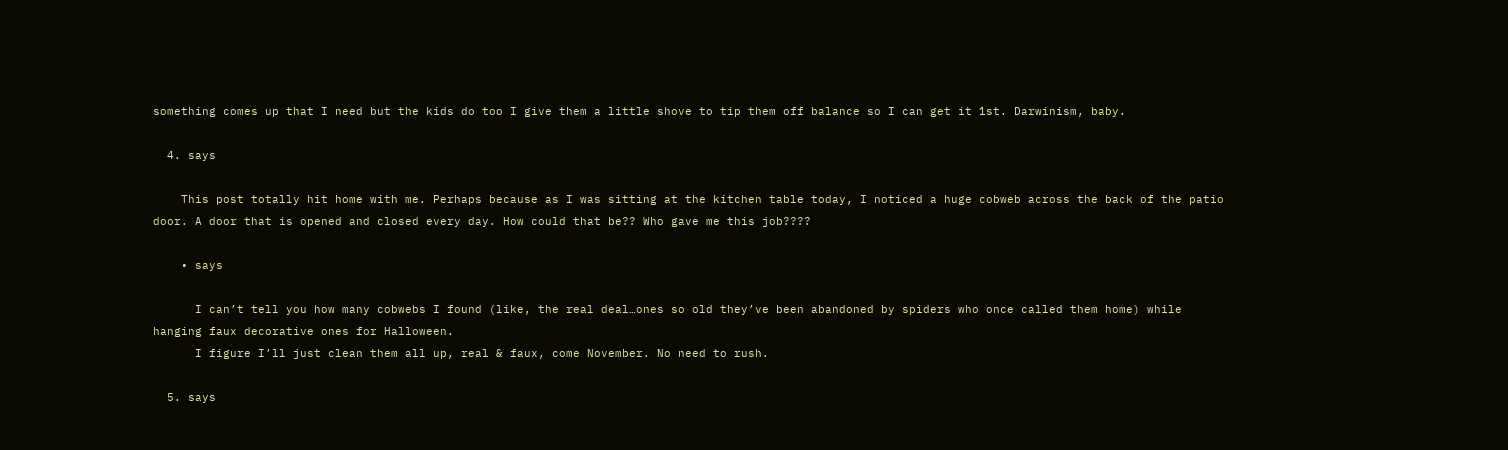something comes up that I need but the kids do too I give them a little shove to tip them off balance so I can get it 1st. Darwinism, baby.

  4. says

    This post totally hit home with me. Perhaps because as I was sitting at the kitchen table today, I noticed a huge cobweb across the back of the patio door. A door that is opened and closed every day. How could that be?? Who gave me this job????

    • says

      I can’t tell you how many cobwebs I found (like, the real deal…ones so old they’ve been abandoned by spiders who once called them home) while hanging faux decorative ones for Halloween.
      I figure I’ll just clean them all up, real & faux, come November. No need to rush.

  5. says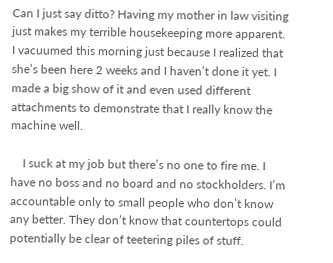Can I just say ditto? Having my mother in law visiting just makes my terrible housekeeping more apparent. I vacuumed this morning just because I realized that she’s been here 2 weeks and I haven’t done it yet. I made a big show of it and even used different attachments to demonstrate that I really know the machine well.

    I suck at my job but there’s no one to fire me. I have no boss and no board and no stockholders. I’m accountable only to small people who don’t know any better. They don’t know that countertops could potentially be clear of teetering piles of stuff.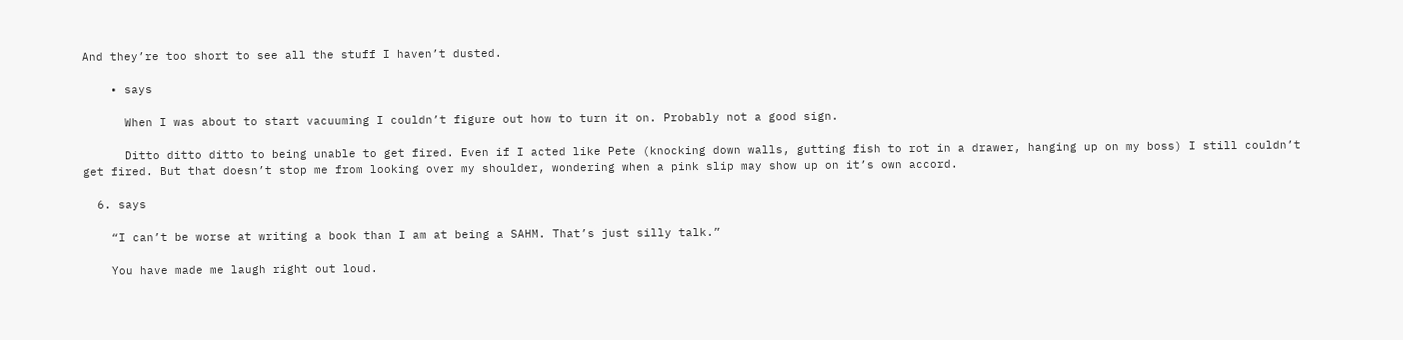And they’re too short to see all the stuff I haven’t dusted.

    • says

      When I was about to start vacuuming I couldn’t figure out how to turn it on. Probably not a good sign.

      Ditto ditto ditto to being unable to get fired. Even if I acted like Pete (knocking down walls, gutting fish to rot in a drawer, hanging up on my boss) I still couldn’t get fired. But that doesn’t stop me from looking over my shoulder, wondering when a pink slip may show up on it’s own accord.

  6. says

    “I can’t be worse at writing a book than I am at being a SAHM. That’s just silly talk.”

    You have made me laugh right out loud.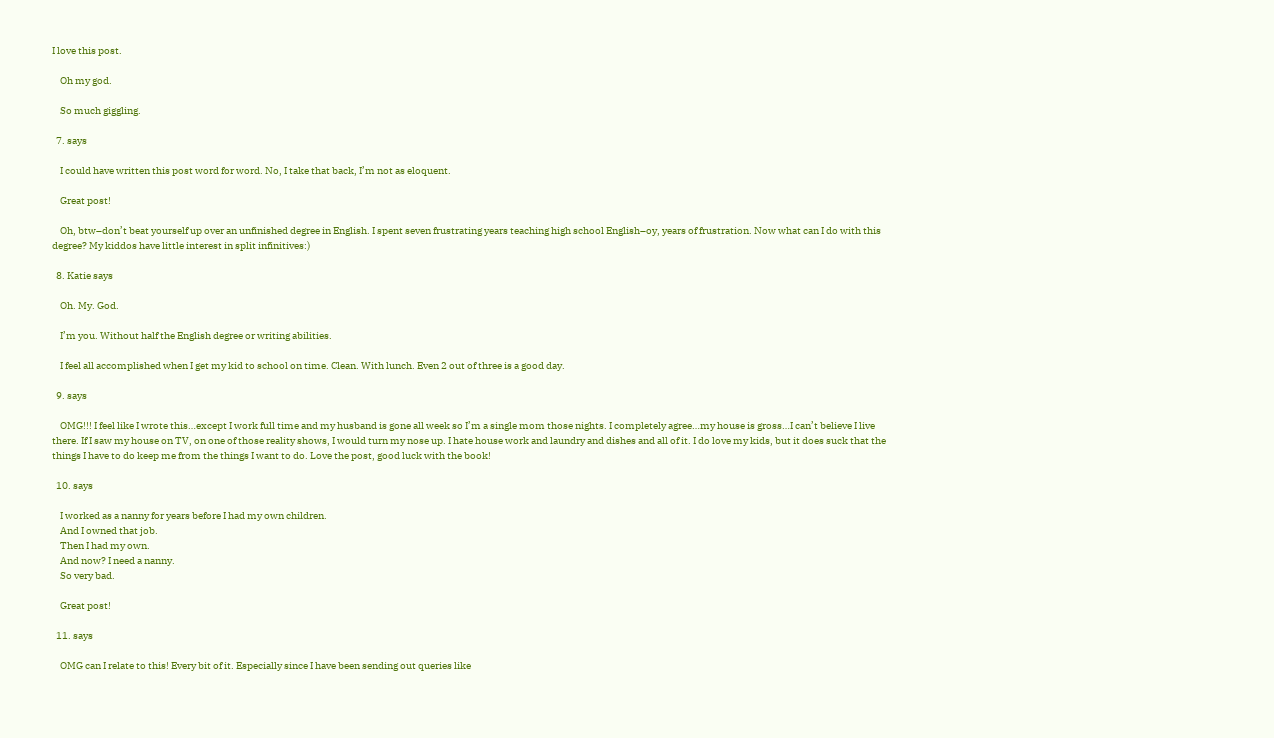I love this post.

    Oh my god.

    So much giggling.

  7. says

    I could have written this post word for word. No, I take that back, I’m not as eloquent.

    Great post!

    Oh, btw–don’t beat yourself up over an unfinished degree in English. I spent seven frustrating years teaching high school English–oy, years of frustration. Now what can I do with this degree? My kiddos have little interest in split infinitives:)

  8. Katie says

    Oh. My. God.

    I’m you. Without half the English degree or writing abilities.

    I feel all accomplished when I get my kid to school on time. Clean. With lunch. Even 2 out of three is a good day.

  9. says

    OMG!!! I feel like I wrote this…except I work full time and my husband is gone all week so I’m a single mom those nights. I completely agree…my house is gross…I can’t believe I live there. If I saw my house on TV, on one of those reality shows, I would turn my nose up. I hate house work and laundry and dishes and all of it. I do love my kids, but it does suck that the things I have to do keep me from the things I want to do. Love the post, good luck with the book!

  10. says

    I worked as a nanny for years before I had my own children.
    And I owned that job.
    Then I had my own.
    And now? I need a nanny.
    So very bad.

    Great post!

  11. says

    OMG can I relate to this! Every bit of it. Especially since I have been sending out queries like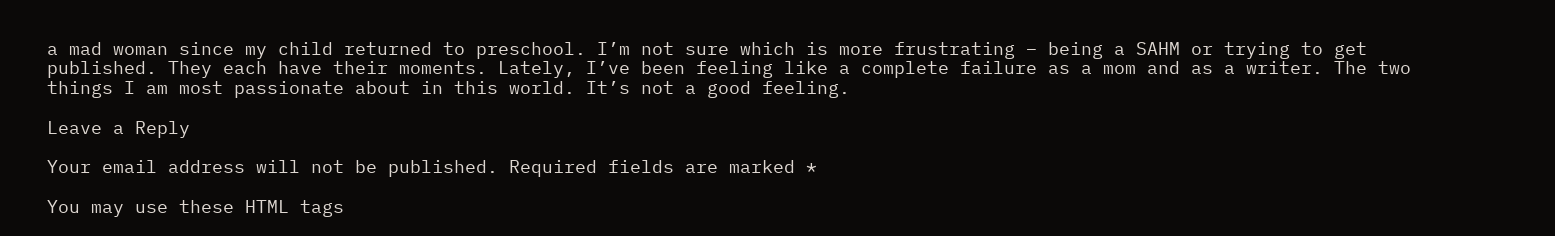a mad woman since my child returned to preschool. I’m not sure which is more frustrating – being a SAHM or trying to get published. They each have their moments. Lately, I’ve been feeling like a complete failure as a mom and as a writer. The two things I am most passionate about in this world. It’s not a good feeling.

Leave a Reply

Your email address will not be published. Required fields are marked *

You may use these HTML tags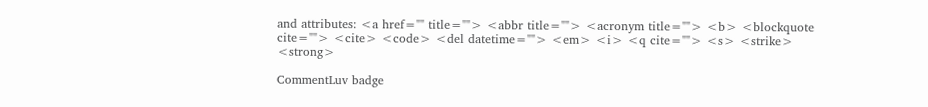and attributes: <a href="" title=""> <abbr title=""> <acronym title=""> <b> <blockquote cite=""> <cite> <code> <del datetime=""> <em> <i> <q cite=""> <s> <strike> <strong>

CommentLuv badge